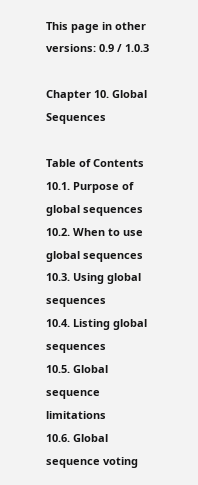This page in other versions: 0.9 / 1.0.3

Chapter 10. Global Sequences

Table of Contents
10.1. Purpose of global sequences
10.2. When to use global sequences
10.3. Using global sequences
10.4. Listing global sequences
10.5. Global sequence limitations
10.6. Global sequence voting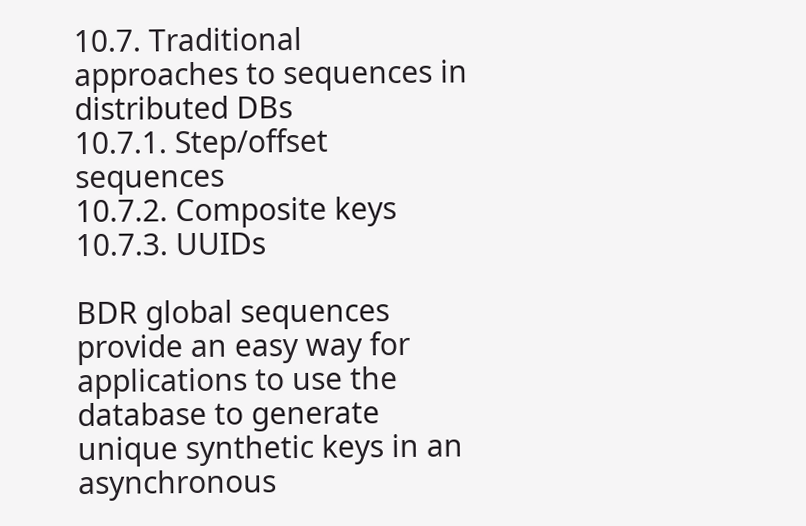10.7. Traditional approaches to sequences in distributed DBs
10.7.1. Step/offset sequences
10.7.2. Composite keys
10.7.3. UUIDs

BDR global sequences provide an easy way for applications to use the database to generate unique synthetic keys in an asynchronous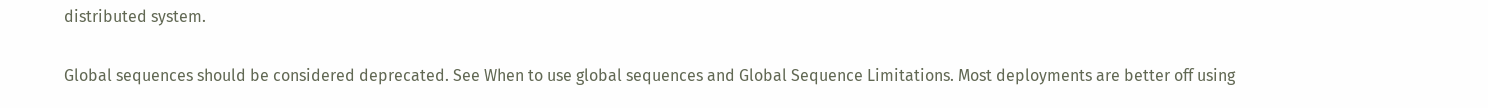distributed system.

Global sequences should be considered deprecated. See When to use global sequences and Global Sequence Limitations. Most deployments are better off using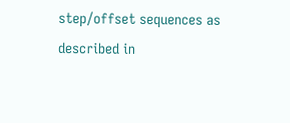step/offset sequences as described in